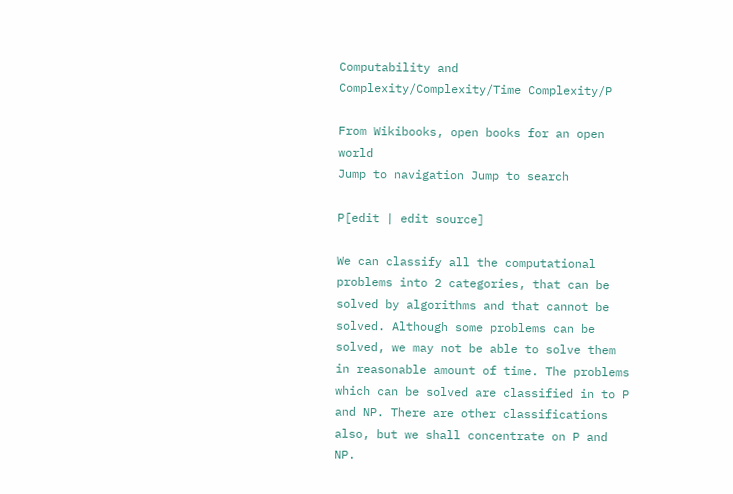Computability and Complexity/Complexity/Time Complexity/P

From Wikibooks, open books for an open world
Jump to navigation Jump to search

P[edit | edit source]

We can classify all the computational problems into 2 categories, that can be solved by algorithms and that cannot be solved. Although some problems can be solved, we may not be able to solve them in reasonable amount of time. The problems which can be solved are classified in to P and NP. There are other classifications also, but we shall concentrate on P and NP.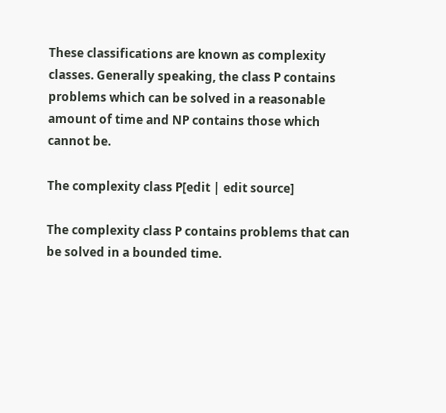These classifications are known as complexity classes. Generally speaking, the class P contains problems which can be solved in a reasonable amount of time and NP contains those which cannot be.

The complexity class P[edit | edit source]

The complexity class P contains problems that can be solved in a bounded time.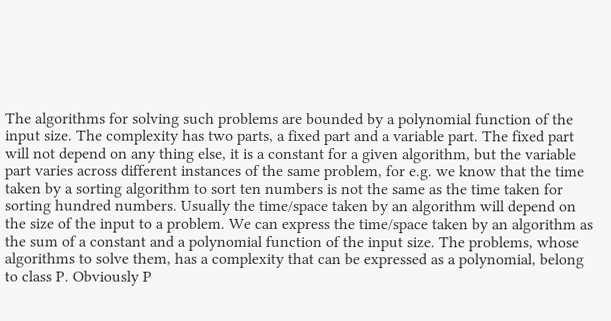The algorithms for solving such problems are bounded by a polynomial function of the input size. The complexity has two parts, a fixed part and a variable part. The fixed part will not depend on any thing else, it is a constant for a given algorithm, but the variable part varies across different instances of the same problem, for e.g. we know that the time taken by a sorting algorithm to sort ten numbers is not the same as the time taken for sorting hundred numbers. Usually the time/space taken by an algorithm will depend on the size of the input to a problem. We can express the time/space taken by an algorithm as the sum of a constant and a polynomial function of the input size. The problems, whose algorithms to solve them, has a complexity that can be expressed as a polynomial, belong to class P. Obviously P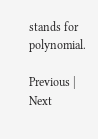stands for polynomial.

Previous | Next